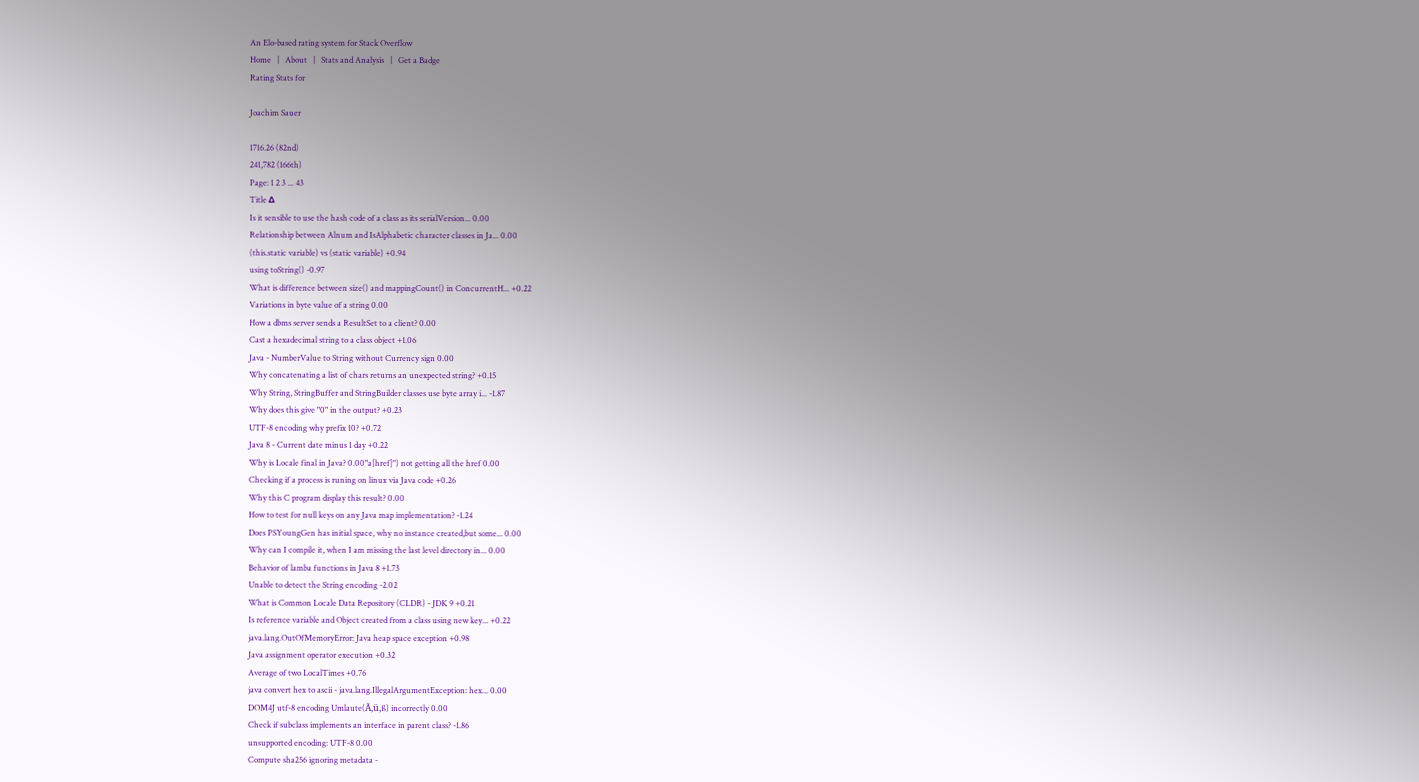An Elo-based rating system for Stack Overflow
Home   |   About   |   Stats and Analysis   |   Get a Badge
Rating Stats for

Joachim Sauer

1716.26 (82nd)
241,782 (166th)
Page: 1 2 3 ... 43
Title Δ
Is it sensible to use the hash code of a class as its serialVersion... 0.00
Relationship between Alnum and IsAlphabetic character classes in Ja... 0.00
(this.static variable) vs (static variable) +0.94
using toString() -0.97
What is difference between size() and mappingCount() in ConcurrentH... +0.22
Variations in byte value of a string 0.00
How a dbms server sends a ResultSet to a client? 0.00
Cast a hexadecimal string to a class object +1.06
Java - NumberValue to String without Currency sign 0.00
Why concatenating a list of chars returns an unexpected string? +0.15
Why String, StringBuffer and StringBuilder classes use byte array i... -1.87
Why does this give "0" in the output? +0.23
UTF-8 encoding why prefix 10? +0.72
Java 8 - Current date minus 1 day +0.22
Why is Locale final in Java? 0.00"a[href]") not getting all the href 0.00
Checking if a process is runing on linux via Java code +0.26
Why this C program display this result? 0.00
How to test for null keys on any Java map implementation? -1.24
Does PSYoungGen has initial space, why no instance created,but some... 0.00
Why can I compile it, when I am missing the last level directory in... 0.00
Behavior of lamba functions in Java 8 +1.73
Unable to detect the String encoding -2.02
What is Common Locale Data Repository (CLDR) - JDK 9 +0.21
Is reference variable and Object created from a class using new key... +0.22
java.lang.OutOfMemoryError: Java heap space exception +0.98
Java assignment operator execution +0.32
Average of two LocalTimes +0.76
java convert hex to ascii - java.lang.IllegalArgumentException: hex... 0.00
DOM4J utf-8 encoding Umlaute(Ä,ü,ß) incorrectly 0.00
Check if subclass implements an interface in parent class? -1.86
unsupported encoding: UTF-8 0.00
Compute sha256 ignoring metadata -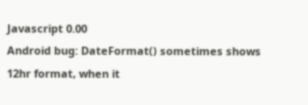Javascript 0.00
Android bug: DateFormat() sometimes shows 12hr format, when it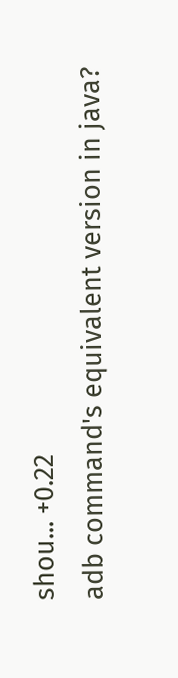shou... +0.22
adb command's equivalent version in java?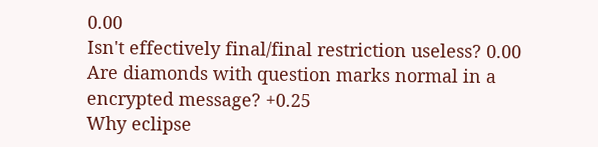0.00
Isn't effectively final/final restriction useless? 0.00
Are diamonds with question marks normal in a encrypted message? +0.25
Why eclipse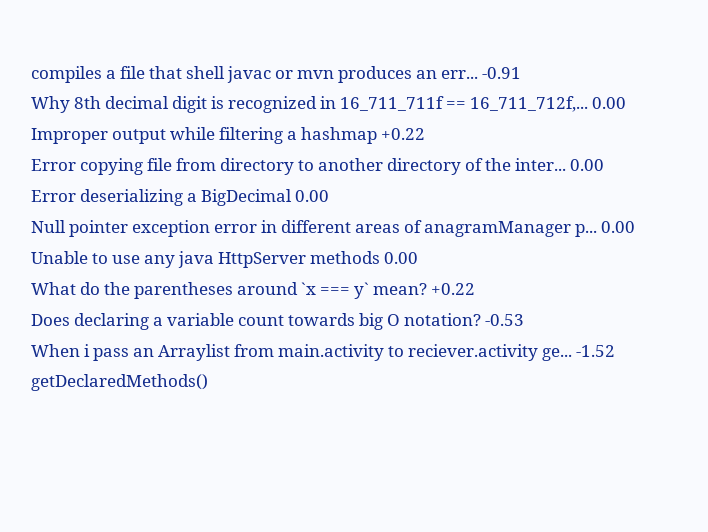compiles a file that shell javac or mvn produces an err... -0.91
Why 8th decimal digit is recognized in 16_711_711f == 16_711_712f,... 0.00
Improper output while filtering a hashmap +0.22
Error copying file from directory to another directory of the inter... 0.00
Error deserializing a BigDecimal 0.00
Null pointer exception error in different areas of anagramManager p... 0.00
Unable to use any java HttpServer methods 0.00
What do the parentheses around `x === y` mean? +0.22
Does declaring a variable count towards big O notation? -0.53
When i pass an Arraylist from main.activity to reciever.activity ge... -1.52
getDeclaredMethods()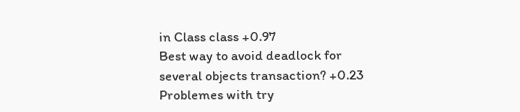in Class class +0.97
Best way to avoid deadlock for several objects transaction? +0.23
Problemes with try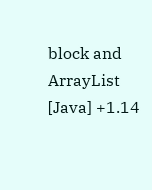block and ArrayList [Java] +1.14